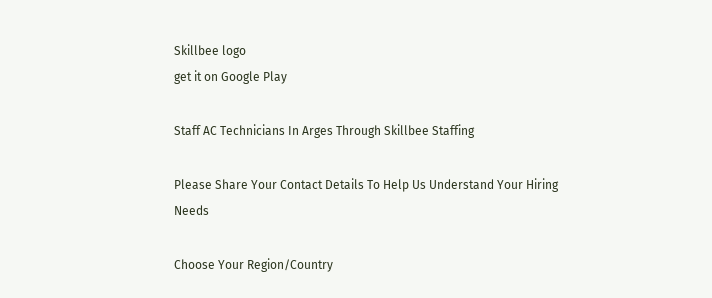Skillbee logo
get it on Google Play

Staff AC Technicians In Arges Through Skillbee Staffing

Please Share Your Contact Details To Help Us Understand Your Hiring Needs

Choose Your Region/Country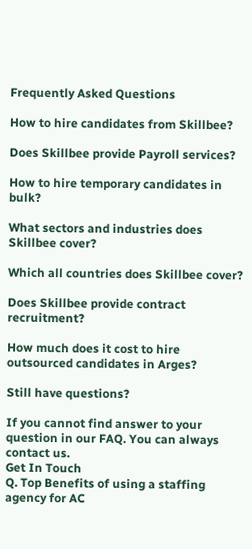Frequently Asked Questions

How to hire candidates from Skillbee?

Does Skillbee provide Payroll services?

How to hire temporary candidates in bulk?

What sectors and industries does Skillbee cover?

Which all countries does Skillbee cover?

Does Skillbee provide contract recruitment?

How much does it cost to hire outsourced candidates in Arges?

Still have questions?

If you cannot find answer to your question in our FAQ. You can always contact us.
Get In Touch
Q. Top Benefits of using a staffing agency for AC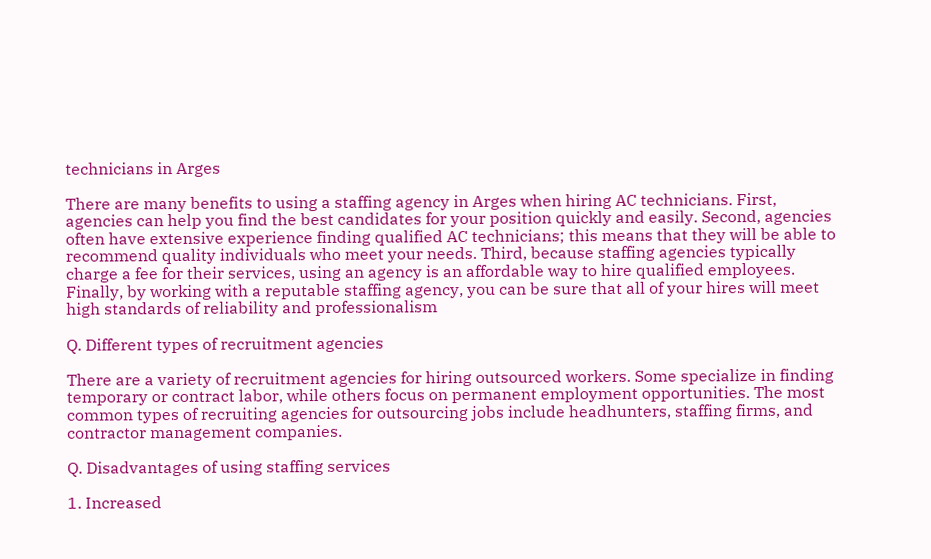technicians in Arges

There are many benefits to using a staffing agency in Arges when hiring AC technicians. First, agencies can help you find the best candidates for your position quickly and easily. Second, agencies often have extensive experience finding qualified AC technicians; this means that they will be able to recommend quality individuals who meet your needs. Third, because staffing agencies typically charge a fee for their services, using an agency is an affordable way to hire qualified employees. Finally, by working with a reputable staffing agency, you can be sure that all of your hires will meet high standards of reliability and professionalism

Q. Different types of recruitment agencies

There are a variety of recruitment agencies for hiring outsourced workers. Some specialize in finding temporary or contract labor, while others focus on permanent employment opportunities. The most common types of recruiting agencies for outsourcing jobs include headhunters, staffing firms, and contractor management companies.

Q. Disadvantages of using staffing services

1. Increased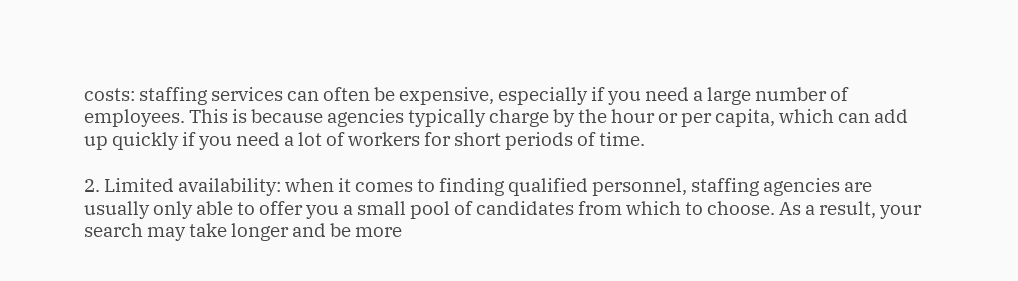costs: staffing services can often be expensive, especially if you need a large number of employees. This is because agencies typically charge by the hour or per capita, which can add up quickly if you need a lot of workers for short periods of time.

2. Limited availability: when it comes to finding qualified personnel, staffing agencies are usually only able to offer you a small pool of candidates from which to choose. As a result, your search may take longer and be more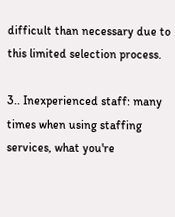difficult than necessary due to this limited selection process.

3.. Inexperienced staff: many times when using staffing services, what you're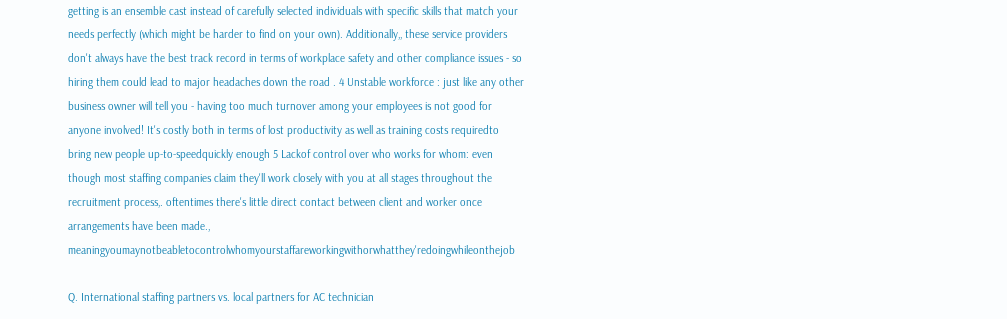getting is an ensemble cast instead of carefully selected individuals with specific skills that match your needs perfectly (which might be harder to find on your own). Additionally,, these service providers don't always have the best track record in terms of workplace safety and other compliance issues - so hiring them could lead to major headaches down the road . 4 Unstable workforce : just like any other business owner will tell you - having too much turnover among your employees is not good for anyone involved! It's costly both in terms of lost productivity as well as training costs requiredto bring new people up-to-speedquickly enough 5 Lackof control over who works for whom: even though most staffing companies claim they'll work closely with you at all stages throughout the recruitment process,. oftentimes there's little direct contact between client and worker once arrangements have been made., meaningyoumaynotbeabletocontrolwhomyourstaffareworkingwithorwhatthey'redoingwhileonthejob

Q. International staffing partners vs. local partners for AC technician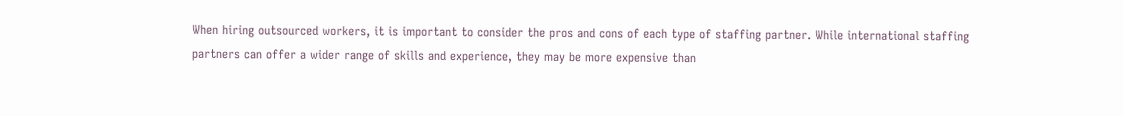When hiring outsourced workers, it is important to consider the pros and cons of each type of staffing partner. While international staffing partners can offer a wider range of skills and experience, they may be more expensive than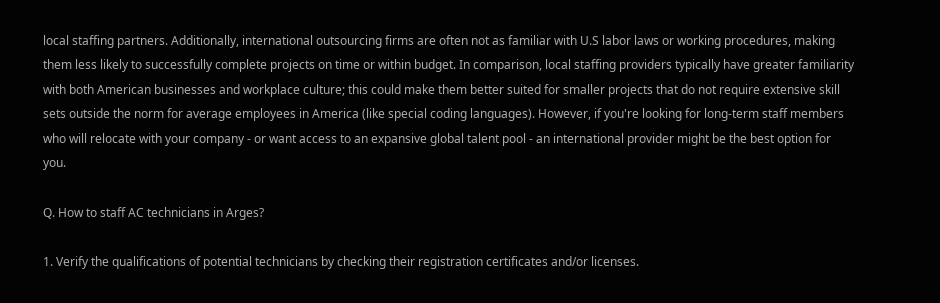local staffing partners. Additionally, international outsourcing firms are often not as familiar with U.S labor laws or working procedures, making them less likely to successfully complete projects on time or within budget. In comparison, local staffing providers typically have greater familiarity with both American businesses and workplace culture; this could make them better suited for smaller projects that do not require extensive skill sets outside the norm for average employees in America (like special coding languages). However, if you're looking for long-term staff members who will relocate with your company - or want access to an expansive global talent pool - an international provider might be the best option for you.

Q. How to staff AC technicians in Arges?

1. Verify the qualifications of potential technicians by checking their registration certificates and/or licenses.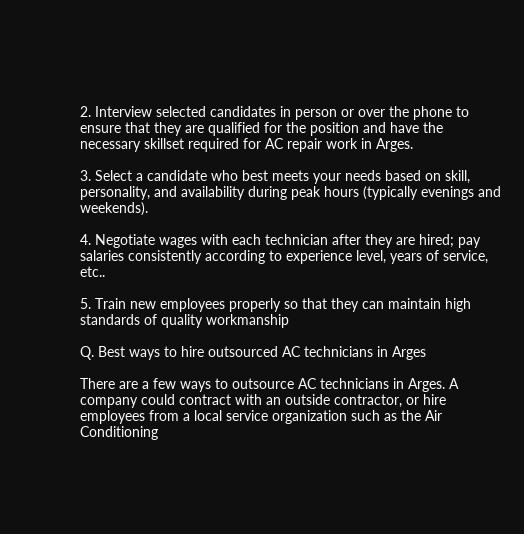2. Interview selected candidates in person or over the phone to ensure that they are qualified for the position and have the necessary skillset required for AC repair work in Arges.

3. Select a candidate who best meets your needs based on skill, personality, and availability during peak hours (typically evenings and weekends).

4. Negotiate wages with each technician after they are hired; pay salaries consistently according to experience level, years of service, etc..

5. Train new employees properly so that they can maintain high standards of quality workmanship

Q. Best ways to hire outsourced AC technicians in Arges

There are a few ways to outsource AC technicians in Arges. A company could contract with an outside contractor, or hire employees from a local service organization such as the Air Conditioning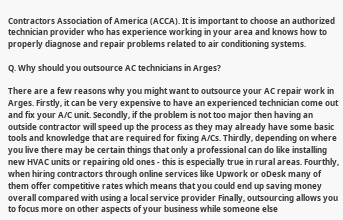Contractors Association of America (ACCA). It is important to choose an authorized technician provider who has experience working in your area and knows how to properly diagnose and repair problems related to air conditioning systems.

Q. Why should you outsource AC technicians in Arges?

There are a few reasons why you might want to outsource your AC repair work in Arges. Firstly, it can be very expensive to have an experienced technician come out and fix your A/C unit. Secondly, if the problem is not too major then having an outside contractor will speed up the process as they may already have some basic tools and knowledge that are required for fixing A/Cs. Thirdly, depending on where you live there may be certain things that only a professional can do like installing new HVAC units or repairing old ones - this is especially true in rural areas. Fourthly, when hiring contractors through online services like Upwork or oDesk many of them offer competitive rates which means that you could end up saving money overall compared with using a local service provider Finally, outsourcing allows you to focus more on other aspects of your business while someone else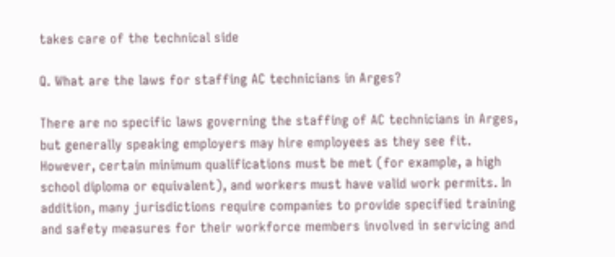takes care of the technical side

Q. What are the laws for staffing AC technicians in Arges?

There are no specific laws governing the staffing of AC technicians in Arges, but generally speaking employers may hire employees as they see fit. However, certain minimum qualifications must be met (for example, a high school diploma or equivalent), and workers must have valid work permits. In addition, many jurisdictions require companies to provide specified training and safety measures for their workforce members involved in servicing and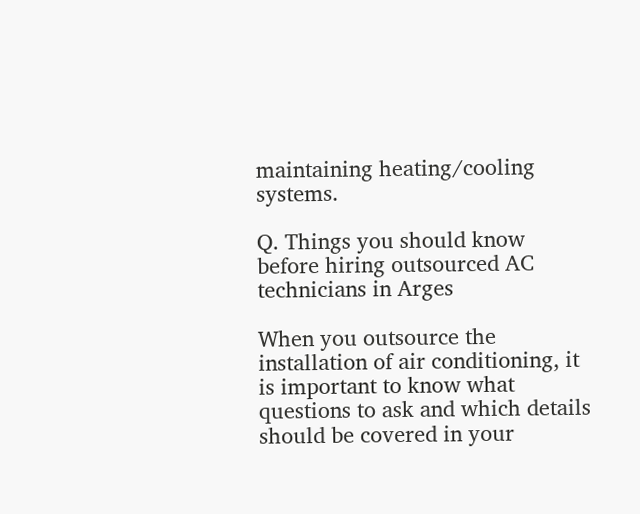maintaining heating/cooling systems.

Q. Things you should know before hiring outsourced AC technicians in Arges

When you outsource the installation of air conditioning, it is important to know what questions to ask and which details should be covered in your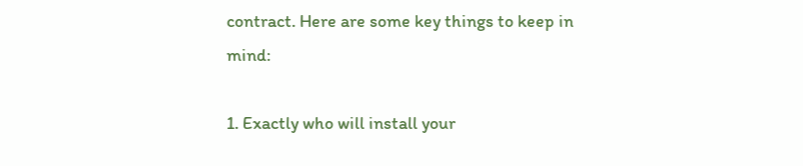contract. Here are some key things to keep in mind:

1. Exactly who will install your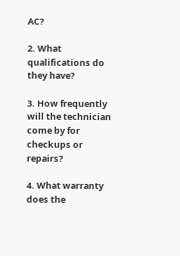AC?

2. What qualifications do they have?

3. How frequently will the technician come by for checkups or repairs?

4. What warranty does the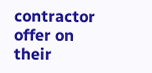contractor offer on their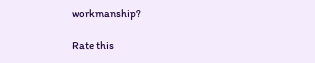workmanship?

Rate this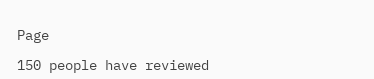Page

150 people have reviewed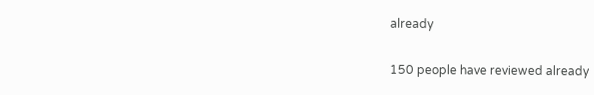already

150 people have reviewed already